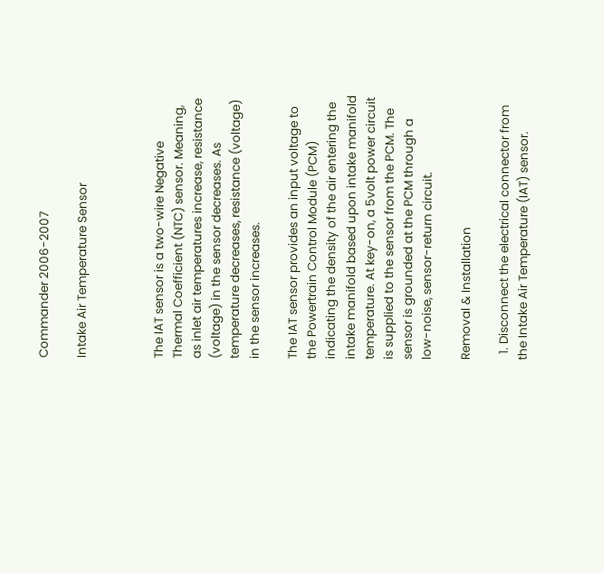Commander 2006-2007

Intake Air Temperature Sensor



The IAT sensor is a two-wire Negative Thermal Coefficient (NTC) sensor. Meaning, as inlet air temperatures increase, resistance (voltage) in the sensor decreases. As temperature decreases, resistance (voltage) in the sensor increases.

The IAT sensor provides an input voltage to the Powertrain Control Module (PCM) indicating the density of the air entering the intake manifold based upon intake manifold temperature. At key-on, a 5volt power circuit is supplied to the sensor from the PCM. The sensor is grounded at the PCM through a low-noise, sensor-return circuit.

Removal & Installation

  1. Disconnect the electrical connector from the Intake Air Temperature (IAT) sensor.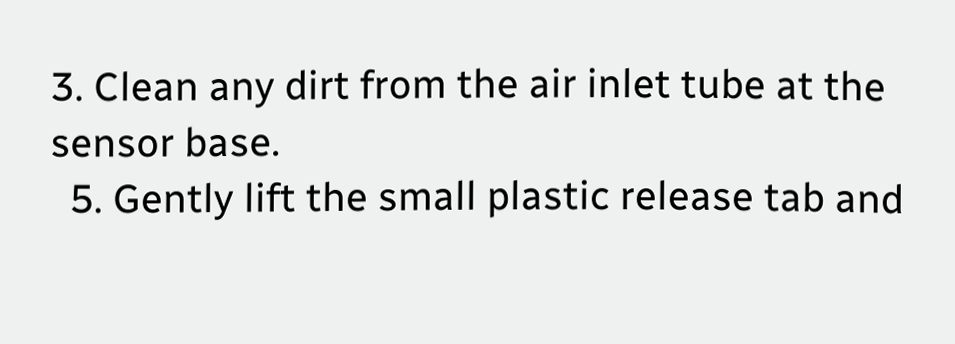3. Clean any dirt from the air inlet tube at the sensor base.
  5. Gently lift the small plastic release tab and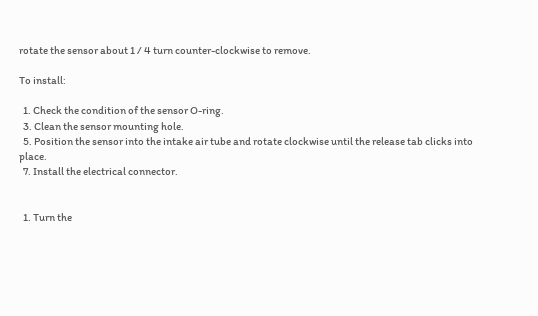rotate the sensor about 1 / 4 turn counter-clockwise to remove.

To install:

  1. Check the condition of the sensor O-ring.
  3. Clean the sensor mounting hole.
  5. Position the sensor into the intake air tube and rotate clockwise until the release tab clicks into place.
  7. Install the electrical connector.


  1. Turn the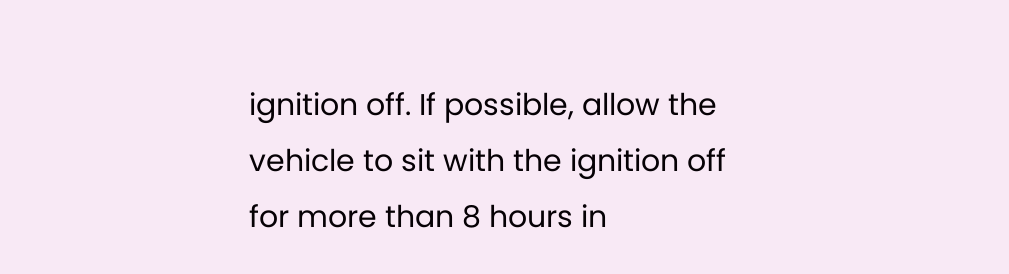ignition off. If possible, allow the vehicle to sit with the ignition off for more than 8 hours in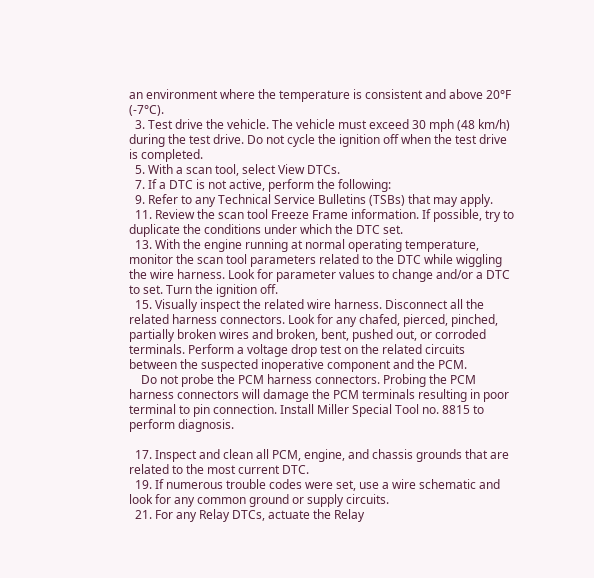an environment where the temperature is consistent and above 20°F (-7°C).
  3. Test drive the vehicle. The vehicle must exceed 30 mph (48 km/h) during the test drive. Do not cycle the ignition off when the test drive is completed.
  5. With a scan tool, select View DTCs.
  7. If a DTC is not active, perform the following:
  9. Refer to any Technical Service Bulletins (TSBs) that may apply.
  11. Review the scan tool Freeze Frame information. If possible, try to duplicate the conditions under which the DTC set.
  13. With the engine running at normal operating temperature, monitor the scan tool parameters related to the DTC while wiggling the wire harness. Look for parameter values to change and/or a DTC to set. Turn the ignition off.
  15. Visually inspect the related wire harness. Disconnect all the related harness connectors. Look for any chafed, pierced, pinched, partially broken wires and broken, bent, pushed out, or corroded terminals. Perform a voltage drop test on the related circuits between the suspected inoperative component and the PCM.
    Do not probe the PCM harness connectors. Probing the PCM harness connectors will damage the PCM terminals resulting in poor terminal to pin connection. Install Miller Special Tool no. 8815 to perform diagnosis.

  17. Inspect and clean all PCM, engine, and chassis grounds that are related to the most current DTC.
  19. If numerous trouble codes were set, use a wire schematic and look for any common ground or supply circuits.
  21. For any Relay DTCs, actuate the Relay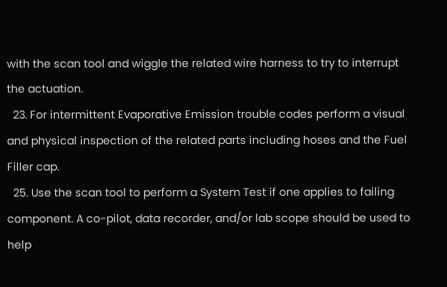with the scan tool and wiggle the related wire harness to try to interrupt the actuation.
  23. For intermittent Evaporative Emission trouble codes perform a visual and physical inspection of the related parts including hoses and the Fuel Filler cap.
  25. Use the scan tool to perform a System Test if one applies to failing component. A co-pilot, data recorder, and/or lab scope should be used to help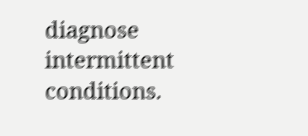diagnose intermittent conditions.